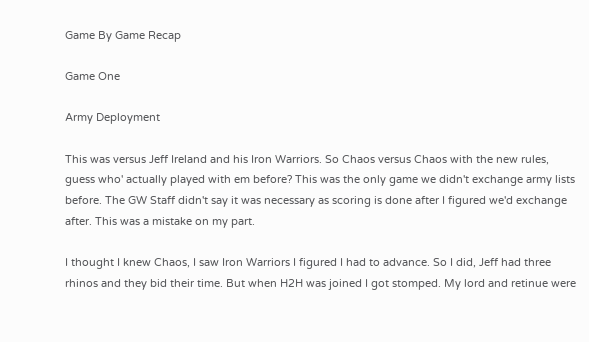Game By Game Recap

Game One

Army Deployment

This was versus Jeff Ireland and his Iron Warriors. So Chaos versus Chaos with the new rules, guess who' actually played with em before? This was the only game we didn't exchange army lists before. The GW Staff didn't say it was necessary as scoring is done after I figured we'd exchange after. This was a mistake on my part.

I thought I knew Chaos, I saw Iron Warriors I figured I had to advance. So I did, Jeff had three rhinos and they bid their time. But when H2H was joined I got stomped. My lord and retinue were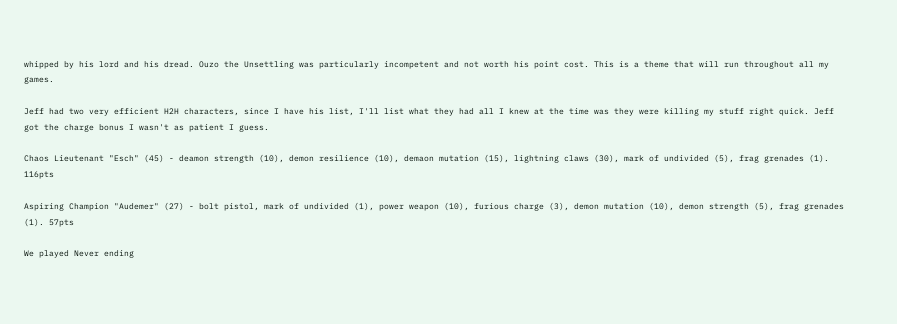whipped by his lord and his dread. Ouzo the Unsettling was particularly incompetent and not worth his point cost. This is a theme that will run throughout all my games.

Jeff had two very efficient H2H characters, since I have his list, I'll list what they had all I knew at the time was they were killing my stuff right quick. Jeff got the charge bonus I wasn't as patient I guess.

Chaos Lieutenant "Esch" (45) - deamon strength (10), demon resilience (10), demaon mutation (15), lightning claws (30), mark of undivided (5), frag grenades (1). 116pts

Aspiring Champion "Audemer" (27) - bolt pistol, mark of undivided (1), power weapon (10), furious charge (3), demon mutation (10), demon strength (5), frag grenades (1). 57pts

We played Never ending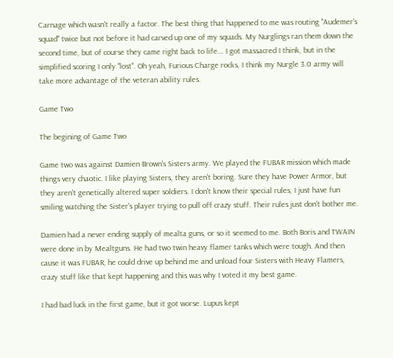Carnage which wasn't really a factor. The best thing that happened to me was routing "Audemer's squad" twice but not before it had carved up one of my squads. My Nurglings ran them down the second time, but of course they came right back to life... I got massacred I think, but in the simplified scoring I only "lost". Oh yeah, Furious Charge rocks, I think my Nurgle 3.0 army will take more advantage of the veteran ability rules.

Game Two

The begining of Game Two

Game two was against Damien Brown's Sisters army. We played the FUBAR mission which made things very chaotic. I like playing Sisters, they aren't boring. Sure they have Power Armor, but they aren't genetically altered super soldiers. I don't know their special rules, I just have fun smiling watching the Sister's player trying to pull off crazy stuff. Their rules just don't bother me.

Damien had a never ending supply of mealta guns, or so it seemed to me. Both Boris and TWAIN were done in by Mealtguns. He had two twin heavy flamer tanks which were tough. And then cause it was FUBAR, he could drive up behind me and unload four Sisters with Heavy Flamers, crazy stuff like that kept happening and this was why I voted it my best game.

I had bad luck in the first game, but it got worse. Lupus kept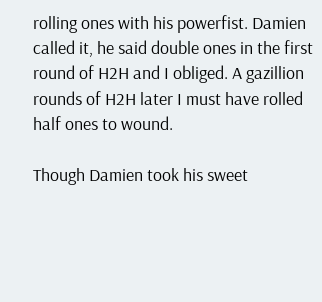rolling ones with his powerfist. Damien called it, he said double ones in the first round of H2H and I obliged. A gazillion rounds of H2H later I must have rolled half ones to wound.

Though Damien took his sweet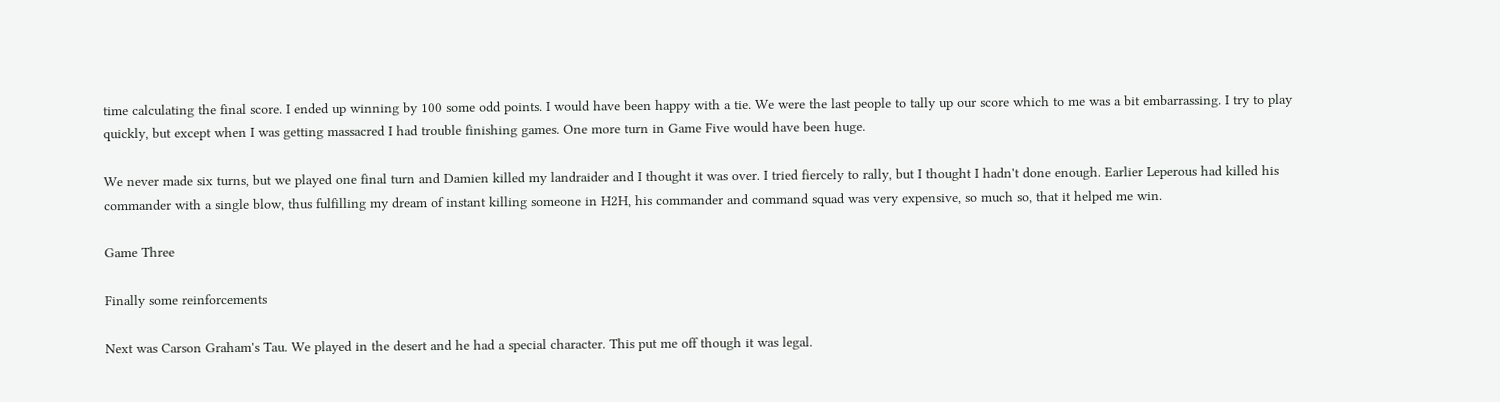time calculating the final score. I ended up winning by 100 some odd points. I would have been happy with a tie. We were the last people to tally up our score which to me was a bit embarrassing. I try to play quickly, but except when I was getting massacred I had trouble finishing games. One more turn in Game Five would have been huge.

We never made six turns, but we played one final turn and Damien killed my landraider and I thought it was over. I tried fiercely to rally, but I thought I hadn't done enough. Earlier Leperous had killed his commander with a single blow, thus fulfilling my dream of instant killing someone in H2H, his commander and command squad was very expensive, so much so, that it helped me win.

Game Three

Finally some reinforcements

Next was Carson Graham's Tau. We played in the desert and he had a special character. This put me off though it was legal.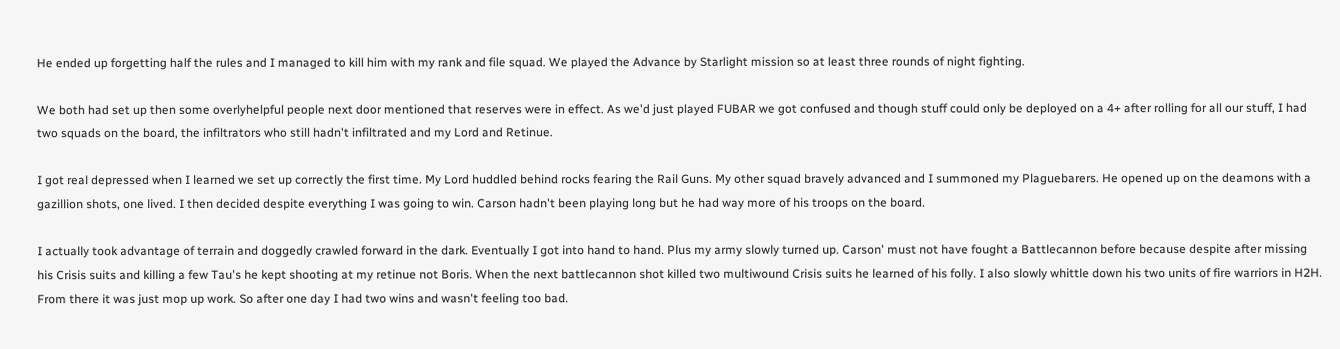He ended up forgetting half the rules and I managed to kill him with my rank and file squad. We played the Advance by Starlight mission so at least three rounds of night fighting.

We both had set up then some overlyhelpful people next door mentioned that reserves were in effect. As we'd just played FUBAR we got confused and though stuff could only be deployed on a 4+ after rolling for all our stuff, I had two squads on the board, the infiltrators who still hadn't infiltrated and my Lord and Retinue.

I got real depressed when I learned we set up correctly the first time. My Lord huddled behind rocks fearing the Rail Guns. My other squad bravely advanced and I summoned my Plaguebarers. He opened up on the deamons with a gazillion shots, one lived. I then decided despite everything I was going to win. Carson hadn't been playing long but he had way more of his troops on the board.

I actually took advantage of terrain and doggedly crawled forward in the dark. Eventually I got into hand to hand. Plus my army slowly turned up. Carson' must not have fought a Battlecannon before because despite after missing his Crisis suits and killing a few Tau's he kept shooting at my retinue not Boris. When the next battlecannon shot killed two multiwound Crisis suits he learned of his folly. I also slowly whittle down his two units of fire warriors in H2H. From there it was just mop up work. So after one day I had two wins and wasn't feeling too bad.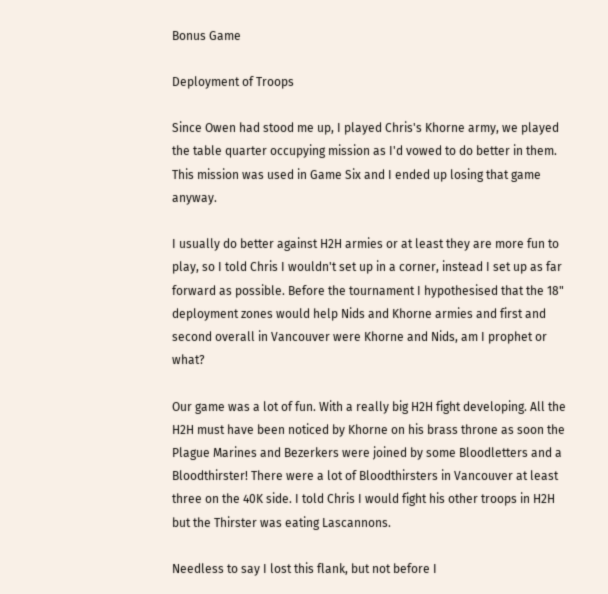Bonus Game

Deployment of Troops

Since Owen had stood me up, I played Chris's Khorne army, we played the table quarter occupying mission as I'd vowed to do better in them. This mission was used in Game Six and I ended up losing that game anyway.

I usually do better against H2H armies or at least they are more fun to play, so I told Chris I wouldn't set up in a corner, instead I set up as far forward as possible. Before the tournament I hypothesised that the 18" deployment zones would help Nids and Khorne armies and first and second overall in Vancouver were Khorne and Nids, am I prophet or what?

Our game was a lot of fun. With a really big H2H fight developing. All the H2H must have been noticed by Khorne on his brass throne as soon the Plague Marines and Bezerkers were joined by some Bloodletters and a Bloodthirster! There were a lot of Bloodthirsters in Vancouver at least three on the 40K side. I told Chris I would fight his other troops in H2H but the Thirster was eating Lascannons.

Needless to say I lost this flank, but not before I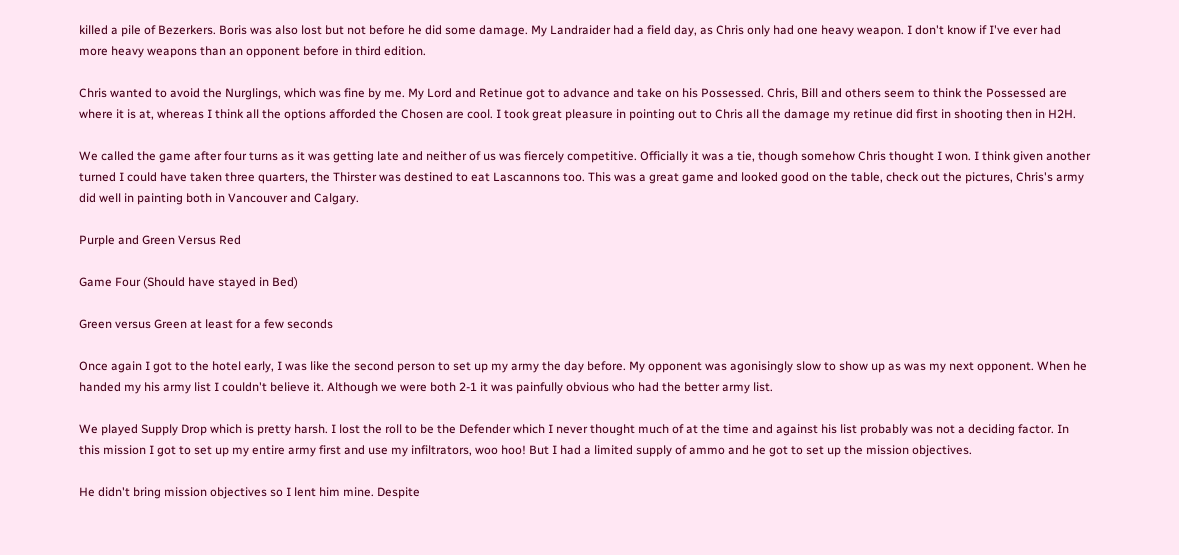killed a pile of Bezerkers. Boris was also lost but not before he did some damage. My Landraider had a field day, as Chris only had one heavy weapon. I don't know if I've ever had more heavy weapons than an opponent before in third edition.

Chris wanted to avoid the Nurglings, which was fine by me. My Lord and Retinue got to advance and take on his Possessed. Chris, Bill and others seem to think the Possessed are where it is at, whereas I think all the options afforded the Chosen are cool. I took great pleasure in pointing out to Chris all the damage my retinue did first in shooting then in H2H.

We called the game after four turns as it was getting late and neither of us was fiercely competitive. Officially it was a tie, though somehow Chris thought I won. I think given another turned I could have taken three quarters, the Thirster was destined to eat Lascannons too. This was a great game and looked good on the table, check out the pictures, Chris's army did well in painting both in Vancouver and Calgary.

Purple and Green Versus Red

Game Four (Should have stayed in Bed)

Green versus Green at least for a few seconds

Once again I got to the hotel early, I was like the second person to set up my army the day before. My opponent was agonisingly slow to show up as was my next opponent. When he handed my his army list I couldn't believe it. Although we were both 2-1 it was painfully obvious who had the better army list.

We played Supply Drop which is pretty harsh. I lost the roll to be the Defender which I never thought much of at the time and against his list probably was not a deciding factor. In this mission I got to set up my entire army first and use my infiltrators, woo hoo! But I had a limited supply of ammo and he got to set up the mission objectives.

He didn't bring mission objectives so I lent him mine. Despite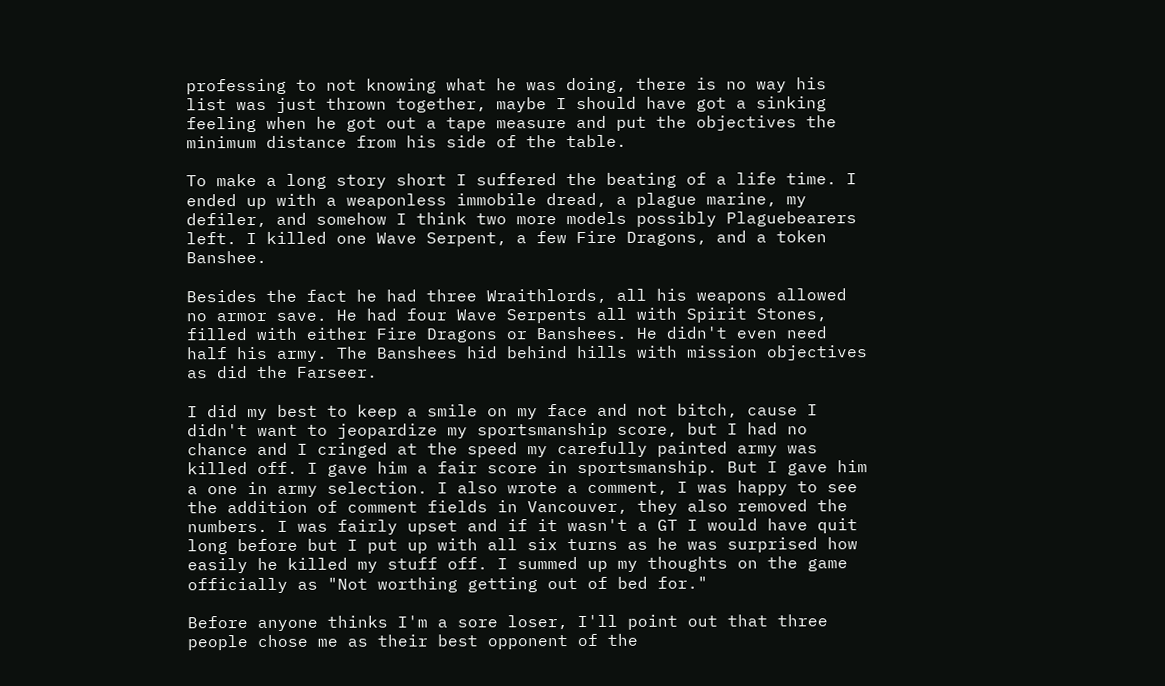professing to not knowing what he was doing, there is no way his list was just thrown together, maybe I should have got a sinking feeling when he got out a tape measure and put the objectives the minimum distance from his side of the table.

To make a long story short I suffered the beating of a life time. I ended up with a weaponless immobile dread, a plague marine, my defiler, and somehow I think two more models possibly Plaguebearers left. I killed one Wave Serpent, a few Fire Dragons, and a token Banshee.

Besides the fact he had three Wraithlords, all his weapons allowed no armor save. He had four Wave Serpents all with Spirit Stones, filled with either Fire Dragons or Banshees. He didn't even need half his army. The Banshees hid behind hills with mission objectives as did the Farseer.

I did my best to keep a smile on my face and not bitch, cause I didn't want to jeopardize my sportsmanship score, but I had no chance and I cringed at the speed my carefully painted army was killed off. I gave him a fair score in sportsmanship. But I gave him a one in army selection. I also wrote a comment, I was happy to see the addition of comment fields in Vancouver, they also removed the numbers. I was fairly upset and if it wasn't a GT I would have quit long before but I put up with all six turns as he was surprised how easily he killed my stuff off. I summed up my thoughts on the game officially as "Not worthing getting out of bed for."

Before anyone thinks I'm a sore loser, I'll point out that three people chose me as their best opponent of the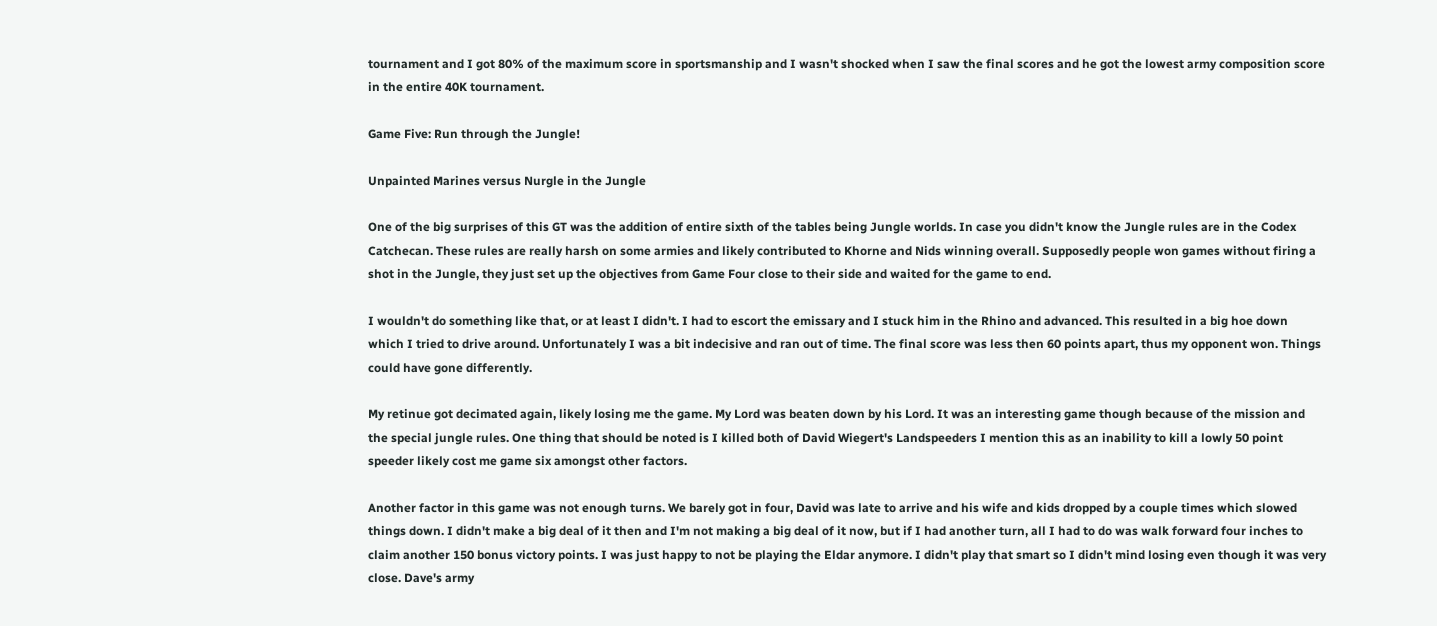tournament and I got 80% of the maximum score in sportsmanship and I wasn't shocked when I saw the final scores and he got the lowest army composition score in the entire 40K tournament.

Game Five: Run through the Jungle!

Unpainted Marines versus Nurgle in the Jungle

One of the big surprises of this GT was the addition of entire sixth of the tables being Jungle worlds. In case you didn't know the Jungle rules are in the Codex Catchecan. These rules are really harsh on some armies and likely contributed to Khorne and Nids winning overall. Supposedly people won games without firing a shot in the Jungle, they just set up the objectives from Game Four close to their side and waited for the game to end.

I wouldn't do something like that, or at least I didn't. I had to escort the emissary and I stuck him in the Rhino and advanced. This resulted in a big hoe down which I tried to drive around. Unfortunately I was a bit indecisive and ran out of time. The final score was less then 60 points apart, thus my opponent won. Things could have gone differently.

My retinue got decimated again, likely losing me the game. My Lord was beaten down by his Lord. It was an interesting game though because of the mission and the special jungle rules. One thing that should be noted is I killed both of David Wiegert's Landspeeders I mention this as an inability to kill a lowly 50 point speeder likely cost me game six amongst other factors.

Another factor in this game was not enough turns. We barely got in four, David was late to arrive and his wife and kids dropped by a couple times which slowed things down. I didn't make a big deal of it then and I'm not making a big deal of it now, but if I had another turn, all I had to do was walk forward four inches to claim another 150 bonus victory points. I was just happy to not be playing the Eldar anymore. I didn't play that smart so I didn't mind losing even though it was very close. Dave's army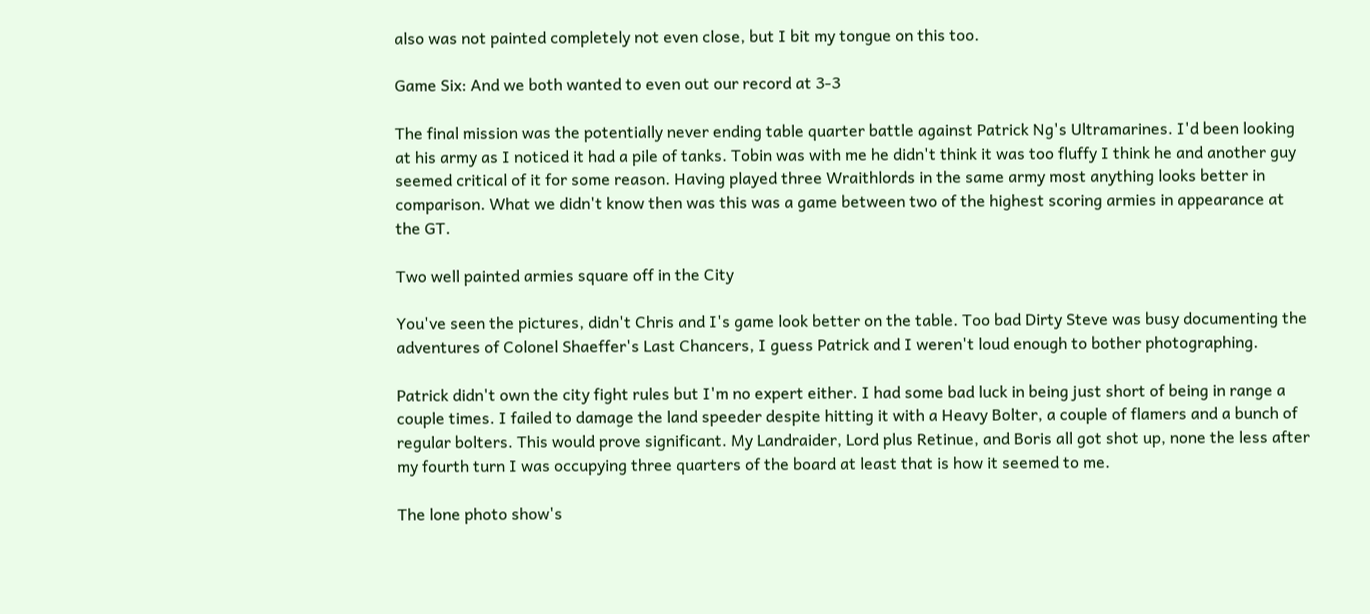also was not painted completely not even close, but I bit my tongue on this too.

Game Six: And we both wanted to even out our record at 3-3

The final mission was the potentially never ending table quarter battle against Patrick Ng's Ultramarines. I'd been looking at his army as I noticed it had a pile of tanks. Tobin was with me he didn't think it was too fluffy I think he and another guy seemed critical of it for some reason. Having played three Wraithlords in the same army most anything looks better in comparison. What we didn't know then was this was a game between two of the highest scoring armies in appearance at the GT.

Two well painted armies square off in the City

You've seen the pictures, didn't Chris and I's game look better on the table. Too bad Dirty Steve was busy documenting the adventures of Colonel Shaeffer's Last Chancers, I guess Patrick and I weren't loud enough to bother photographing.

Patrick didn't own the city fight rules but I'm no expert either. I had some bad luck in being just short of being in range a couple times. I failed to damage the land speeder despite hitting it with a Heavy Bolter, a couple of flamers and a bunch of regular bolters. This would prove significant. My Landraider, Lord plus Retinue, and Boris all got shot up, none the less after my fourth turn I was occupying three quarters of the board at least that is how it seemed to me.

The lone photo show's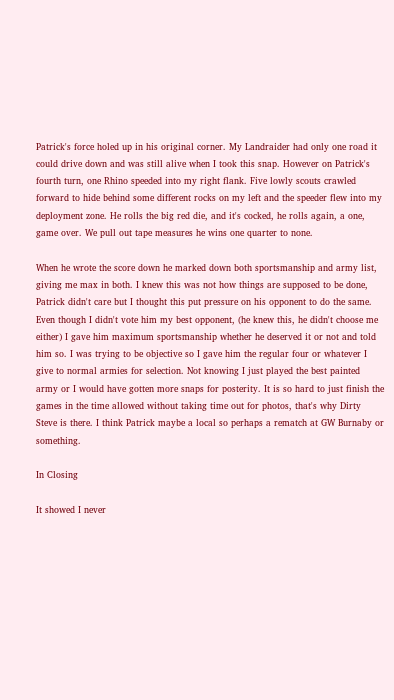Patrick's force holed up in his original corner. My Landraider had only one road it could drive down and was still alive when I took this snap. However on Patrick's fourth turn, one Rhino speeded into my right flank. Five lowly scouts crawled forward to hide behind some different rocks on my left and the speeder flew into my deployment zone. He rolls the big red die, and it's cocked, he rolls again, a one, game over. We pull out tape measures he wins one quarter to none.

When he wrote the score down he marked down both sportsmanship and army list, giving me max in both. I knew this was not how things are supposed to be done, Patrick didn't care but I thought this put pressure on his opponent to do the same. Even though I didn't vote him my best opponent, (he knew this, he didn't choose me either) I gave him maximum sportsmanship whether he deserved it or not and told him so. I was trying to be objective so I gave him the regular four or whatever I give to normal armies for selection. Not knowing I just played the best painted army or I would have gotten more snaps for posterity. It is so hard to just finish the games in the time allowed without taking time out for photos, that's why Dirty Steve is there. I think Patrick maybe a local so perhaps a rematch at GW Burnaby or something.

In Closing

It showed I never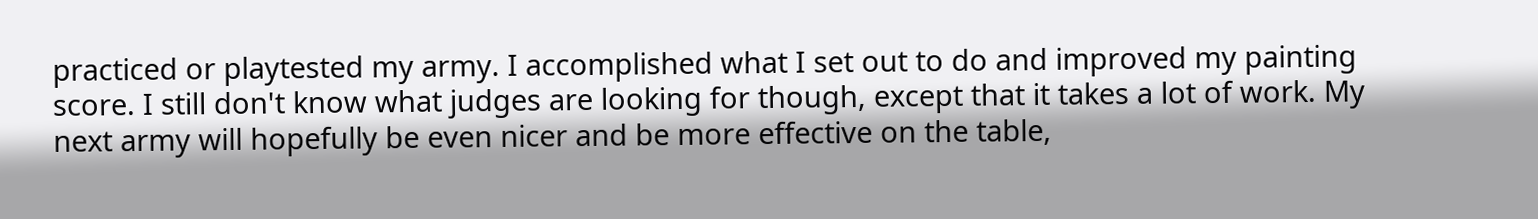practiced or playtested my army. I accomplished what I set out to do and improved my painting score. I still don't know what judges are looking for though, except that it takes a lot of work. My next army will hopefully be even nicer and be more effective on the table,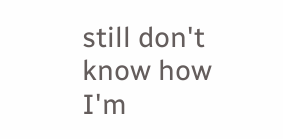still don't know how I'm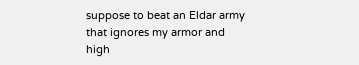suppose to beat an Eldar army that ignores my armor and high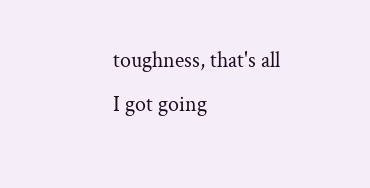toughness, that's all I got going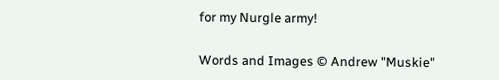for my Nurgle army!

Words and Images © Andrew "Muskie"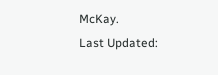McKay.
Last Updated: